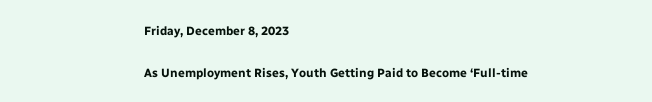Friday, December 8, 2023

As Unemployment Rises, Youth Getting Paid to Become ‘Full-time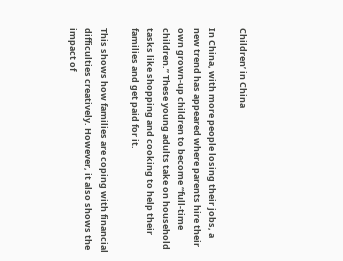Children’ in China

In China, with more people losing their jobs, a new trend has appeared where parents hire their own grown-up children to become “full-time children.” These young adults take on household tasks like shopping and cooking to help their families and get paid for it.

This shows how families are coping with financial difficulties creatively. However, it also shows the impact of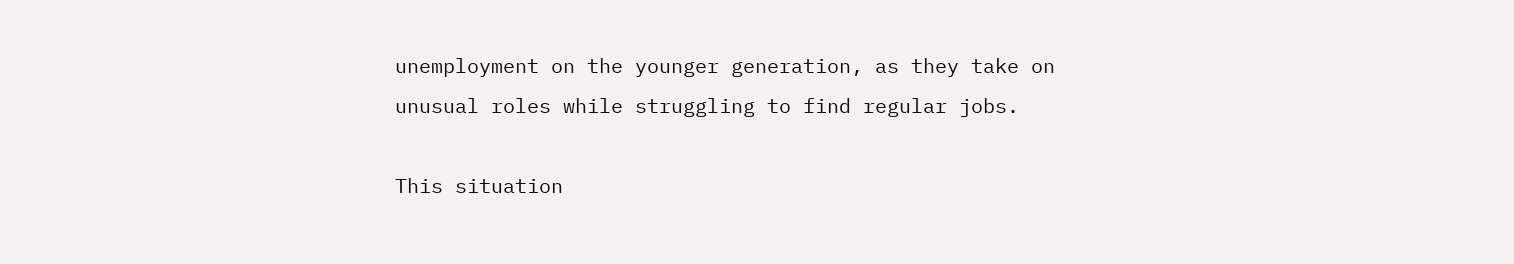unemployment on the younger generation, as they take on unusual roles while struggling to find regular jobs.

This situation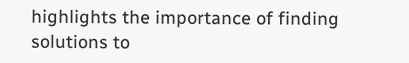highlights the importance of finding solutions to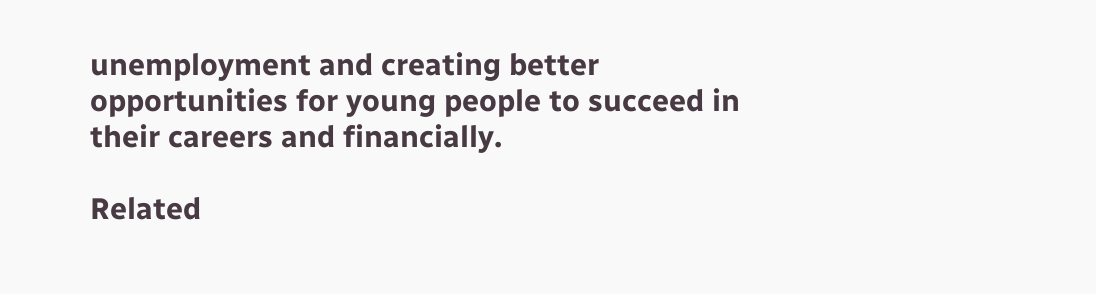unemployment and creating better opportunities for young people to succeed in their careers and financially.

Related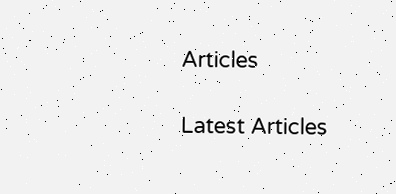Articles

Latest Articles